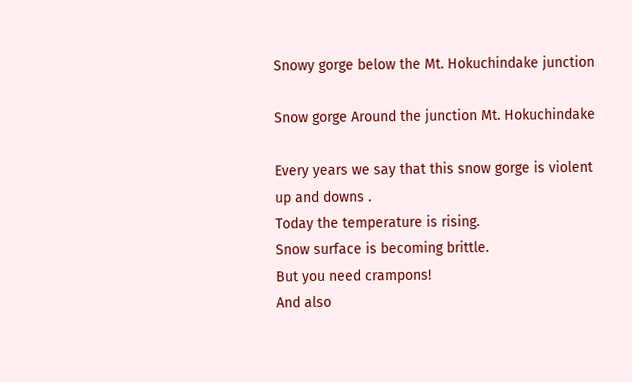Snowy gorge below the Mt. Hokuchindake junction

Snow gorge Around the junction Mt. Hokuchindake

Every years we say that this snow gorge is violent up and downs .
Today the temperature is rising.
Snow surface is becoming brittle.
But you need crampons!
And also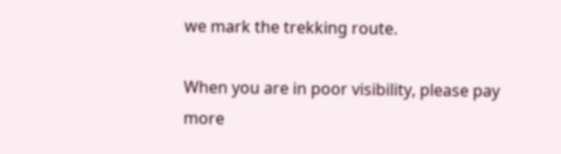we mark the trekking route.

When you are in poor visibility, please pay more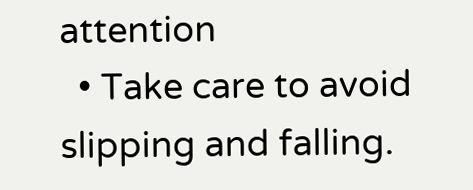attention
  • Take care to avoid slipping and falling.